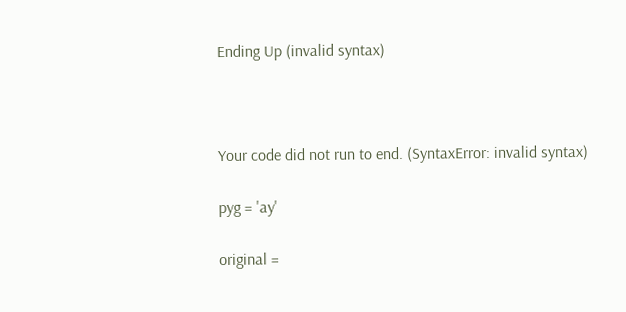Ending Up (invalid syntax)



Your code did not run to end. (SyntaxError: invalid syntax)

pyg = 'ay'

original =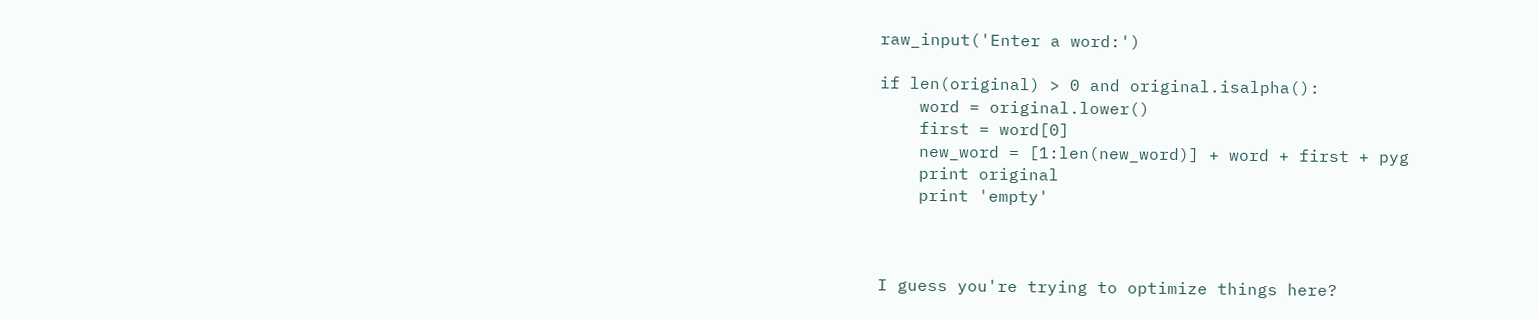raw_input('Enter a word:')

if len(original) > 0 and original.isalpha():
    word = original.lower()
    first = word[0]
    new_word = [1:len(new_word)] + word + first + pyg
    print original
    print 'empty'



I guess you're trying to optimize things here?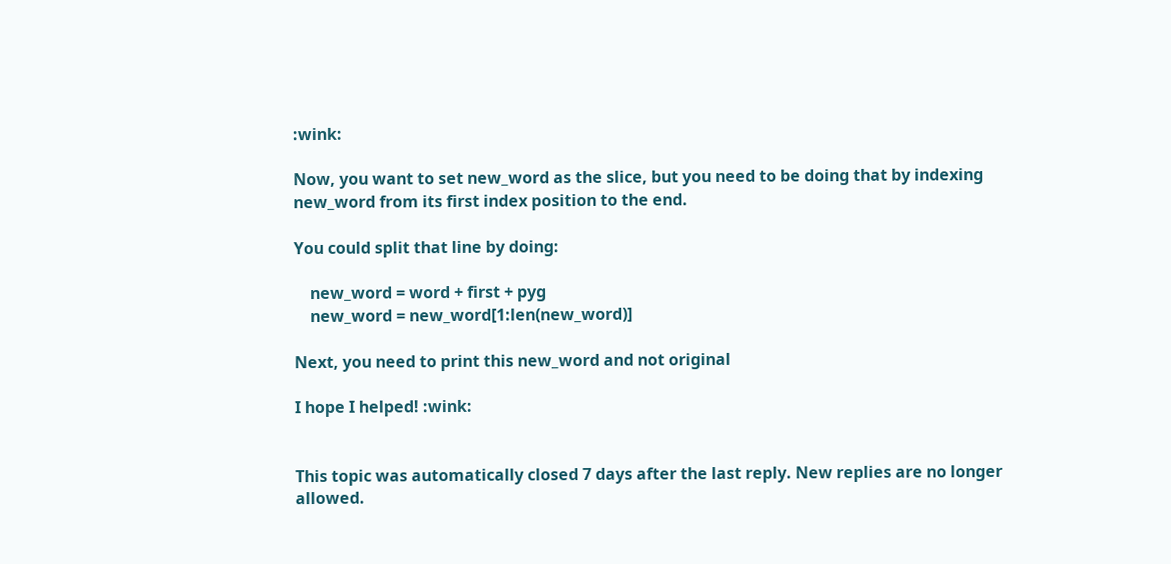:wink:

Now, you want to set new_word as the slice, but you need to be doing that by indexing new_word from its first index position to the end.

You could split that line by doing:

    new_word = word + first + pyg
    new_word = new_word[1:len(new_word)]

Next, you need to print this new_word and not original

I hope I helped! :wink:


This topic was automatically closed 7 days after the last reply. New replies are no longer allowed.